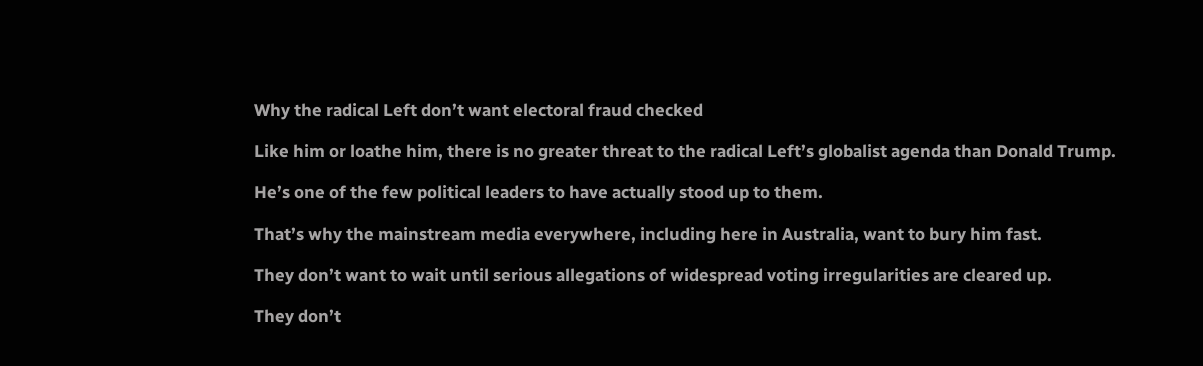Why the radical Left don’t want electoral fraud checked

Like him or loathe him, there is no greater threat to the radical Left’s globalist agenda than Donald Trump.

He’s one of the few political leaders to have actually stood up to them.

That’s why the mainstream media everywhere, including here in Australia, want to bury him fast.

They don’t want to wait until serious allegations of widespread voting irregularities are cleared up.

They don’t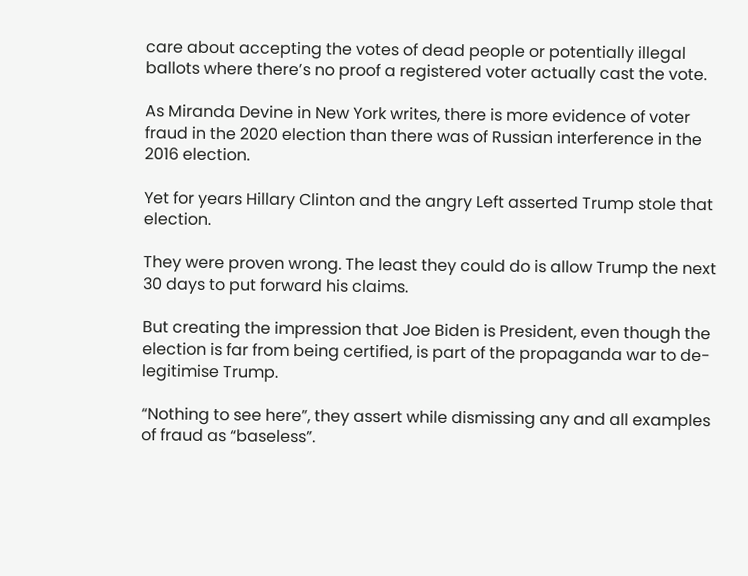care about accepting the votes of dead people or potentially illegal ballots where there’s no proof a registered voter actually cast the vote.

As Miranda Devine in New York writes, there is more evidence of voter fraud in the 2020 election than there was of Russian interference in the 2016 election.

Yet for years Hillary Clinton and the angry Left asserted Trump stole that election.

They were proven wrong. The least they could do is allow Trump the next 30 days to put forward his claims.

But creating the impression that Joe Biden is President, even though the election is far from being certified, is part of the propaganda war to de-legitimise Trump.

“Nothing to see here”, they assert while dismissing any and all examples of fraud as “baseless”.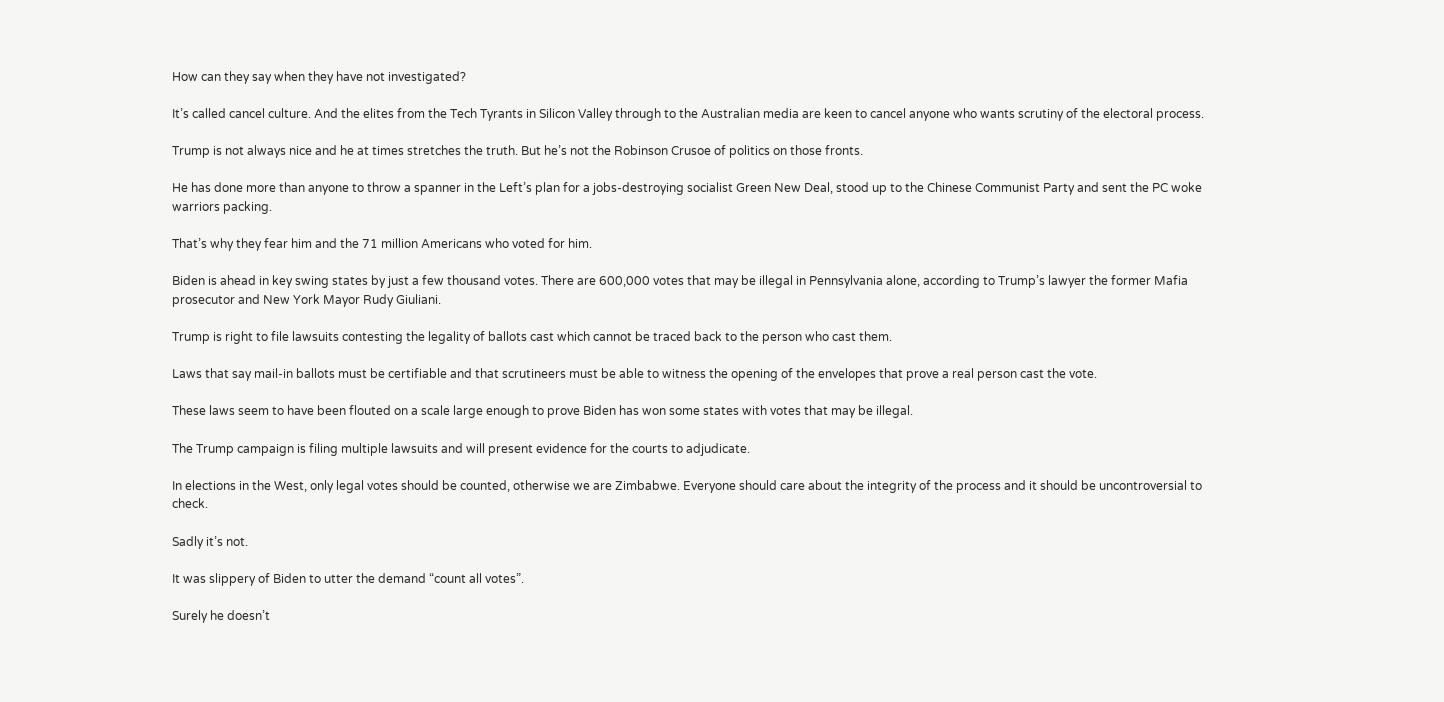How can they say when they have not investigated?

It’s called cancel culture. And the elites from the Tech Tyrants in Silicon Valley through to the Australian media are keen to cancel anyone who wants scrutiny of the electoral process.

Trump is not always nice and he at times stretches the truth. But he’s not the Robinson Crusoe of politics on those fronts.

He has done more than anyone to throw a spanner in the Left’s plan for a jobs-destroying socialist Green New Deal, stood up to the Chinese Communist Party and sent the PC woke warriors packing.

That’s why they fear him and the 71 million Americans who voted for him.

Biden is ahead in key swing states by just a few thousand votes. There are 600,000 votes that may be illegal in Pennsylvania alone, according to Trump’s lawyer the former Mafia prosecutor and New York Mayor Rudy Giuliani.

Trump is right to file lawsuits contesting the legality of ballots cast which cannot be traced back to the person who cast them.

Laws that say mail-in ballots must be certifiable and that scrutineers must be able to witness the opening of the envelopes that prove a real person cast the vote.

These laws seem to have been flouted on a scale large enough to prove Biden has won some states with votes that may be illegal.

The Trump campaign is filing multiple lawsuits and will present evidence for the courts to adjudicate.

In elections in the West, only legal votes should be counted, otherwise we are Zimbabwe. Everyone should care about the integrity of the process and it should be uncontroversial to check.

Sadly it’s not.

It was slippery of Biden to utter the demand “count all votes”.

Surely he doesn’t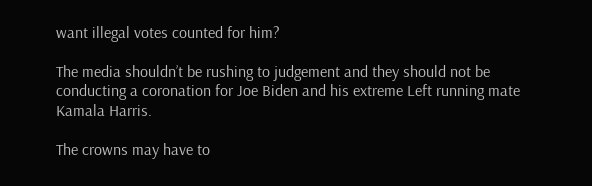want illegal votes counted for him?

The media shouldn’t be rushing to judgement and they should not be conducting a coronation for Joe Biden and his extreme Left running mate Kamala Harris.

The crowns may have to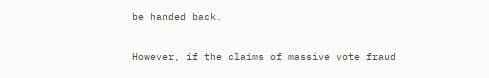be handed back.

However, if the claims of massive vote fraud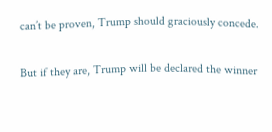can’t be proven, Trump should graciously concede.

But if they are, Trump will be declared the winner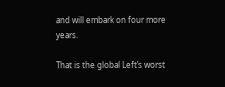and will embark on four more years.

That is the global Left’s worst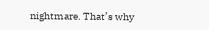nightmare. That’s why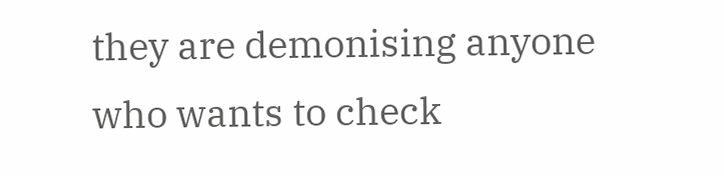they are demonising anyone who wants to check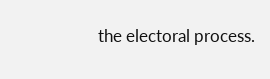the electoral process.